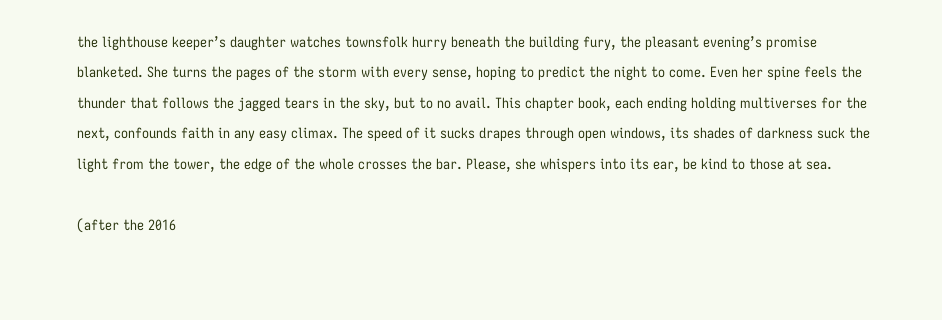the lighthouse keeper’s daughter watches townsfolk hurry beneath the building fury, the pleasant evening’s promise blanketed. She turns the pages of the storm with every sense, hoping to predict the night to come. Even her spine feels the thunder that follows the jagged tears in the sky, but to no avail. This chapter book, each ending holding multiverses for the next, confounds faith in any easy climax. The speed of it sucks drapes through open windows, its shades of darkness suck the light from the tower, the edge of the whole crosses the bar. Please, she whispers into its ear, be kind to those at sea.

(after the 2016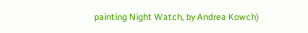painting Night Watch, by Andrea Kowch)